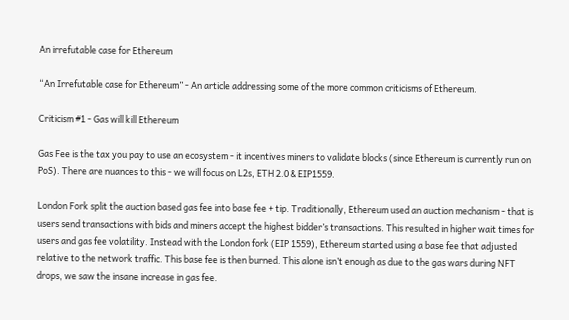An irrefutable case for Ethereum

“An Irrefutable case for Ethereum” - An article addressing some of the more common criticisms of Ethereum.

Criticism #1 - Gas will kill Ethereum

Gas Fee is the tax you pay to use an ecosystem - it incentives miners to validate blocks (since Ethereum is currently run on PoS). There are nuances to this - we will focus on L2s, ETH 2.0 & EIP1559.

London Fork split the auction based gas fee into base fee + tip. Traditionally, Ethereum used an auction mechanism - that is users send transactions with bids and miners accept the highest bidder’s transactions. This resulted in higher wait times for users and gas fee volatility. Instead with the London fork (EIP 1559), Ethereum started using a base fee that adjusted relative to the network traffic. This base fee is then burned. This alone isn’t enough as due to the gas wars during NFT drops, we saw the insane increase in gas fee.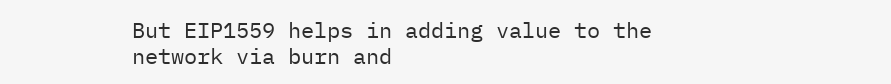But EIP1559 helps in adding value to the network via burn and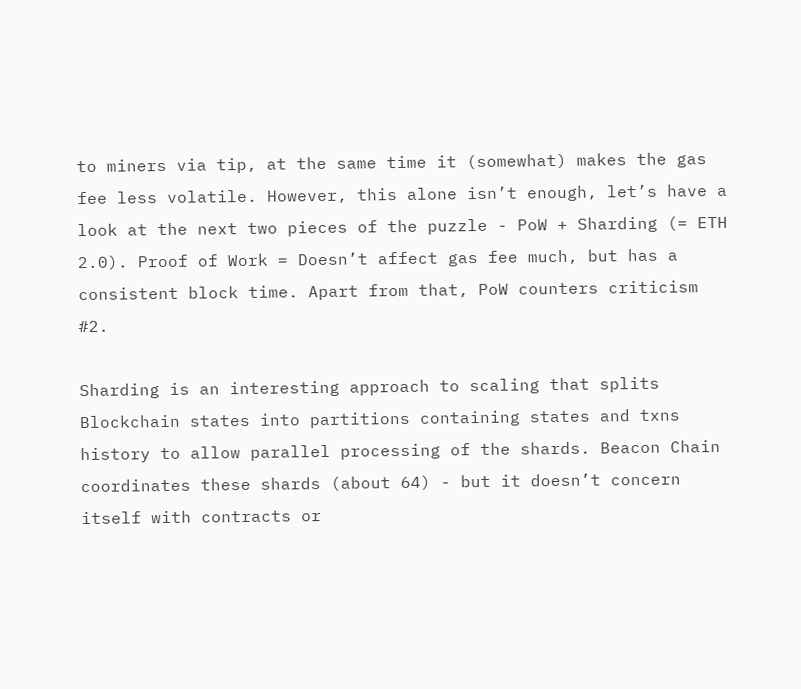to miners via tip, at the same time it (somewhat) makes the gas fee less volatile. However, this alone isn’t enough, let’s have a look at the next two pieces of the puzzle - PoW + Sharding (= ETH 2.0). Proof of Work = Doesn’t affect gas fee much, but has a consistent block time. Apart from that, PoW counters criticism #2.

Sharding is an interesting approach to scaling that splits Blockchain states into partitions containing states and txns history to allow parallel processing of the shards. Beacon Chain coordinates these shards (about 64) - but it doesn’t concern itself with contracts or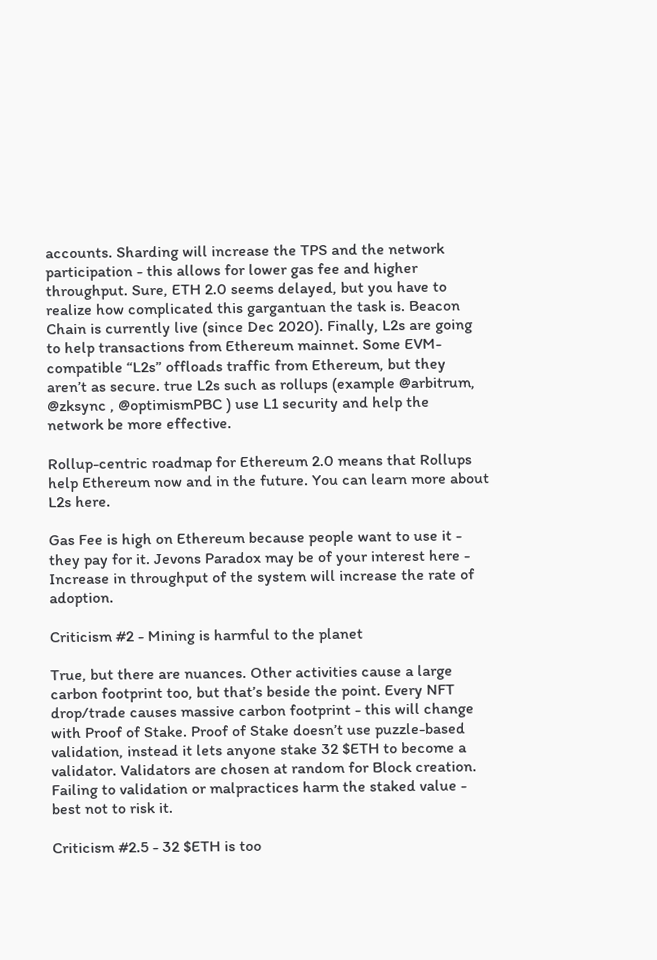accounts. Sharding will increase the TPS and the network participation - this allows for lower gas fee and higher throughput. Sure, ETH 2.0 seems delayed, but you have to realize how complicated this gargantuan the task is. Beacon Chain is currently live (since Dec 2020). Finally, L2s are going to help transactions from Ethereum mainnet. Some EVM-compatible “L2s” offloads traffic from Ethereum, but they aren’t as secure. true L2s such as rollups (example @arbitrum, @zksync , @optimismPBC ) use L1 security and help the network be more effective.

Rollup-centric roadmap for Ethereum 2.0 means that Rollups help Ethereum now and in the future. You can learn more about L2s here.

Gas Fee is high on Ethereum because people want to use it - they pay for it. Jevons Paradox may be of your interest here - Increase in throughput of the system will increase the rate of adoption.

Criticism #2 - Mining is harmful to the planet

True, but there are nuances. Other activities cause a large carbon footprint too, but that’s beside the point. Every NFT drop/trade causes massive carbon footprint - this will change with Proof of Stake. Proof of Stake doesn’t use puzzle-based validation, instead it lets anyone stake 32 $ETH to become a validator. Validators are chosen at random for Block creation. Failing to validation or malpractices harm the staked value - best not to risk it.

Criticism #2.5 - 32 $ETH is too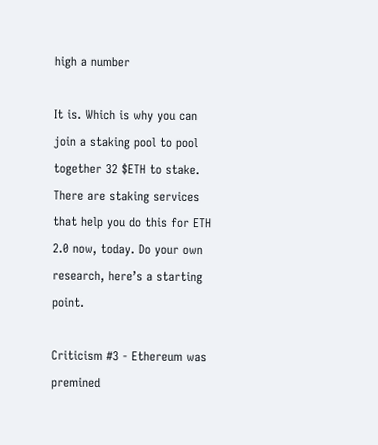high a number

It is. Which is why you can join a staking pool to pool together 32 $ETH to stake. There are staking services that help you do this for ETH 2.0 now, today. Do your own research, here’s a starting point.

Criticism #3 - Ethereum was premined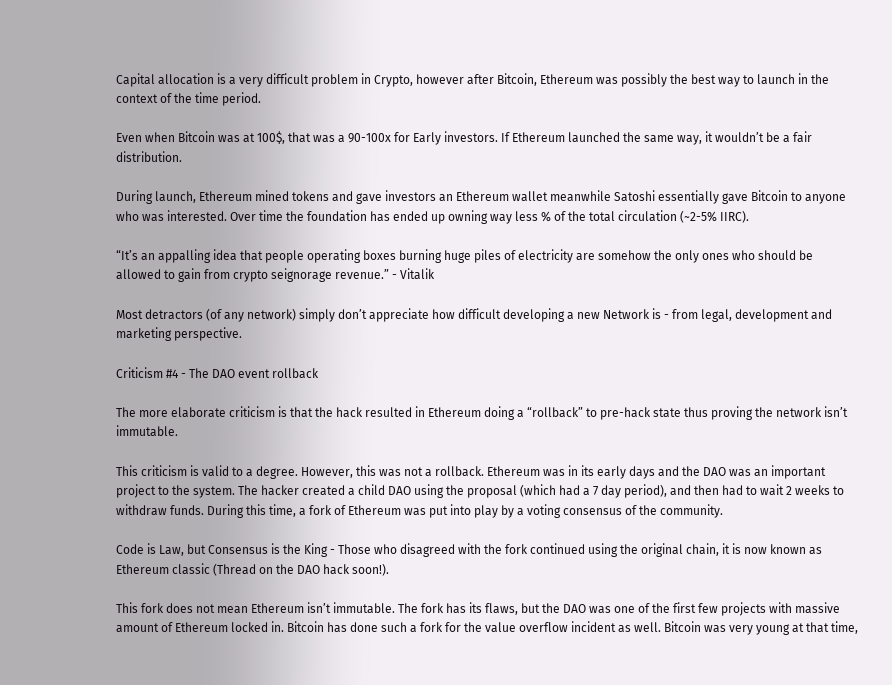Capital allocation is a very difficult problem in Crypto, however after Bitcoin, Ethereum was possibly the best way to launch in the context of the time period.

Even when Bitcoin was at 100$, that was a 90-100x for Early investors. If Ethereum launched the same way, it wouldn’t be a fair distribution.

During launch, Ethereum mined tokens and gave investors an Ethereum wallet meanwhile Satoshi essentially gave Bitcoin to anyone who was interested. Over time the foundation has ended up owning way less % of the total circulation (~2-5% IIRC).

“It’s an appalling idea that people operating boxes burning huge piles of electricity are somehow the only ones who should be allowed to gain from crypto seignorage revenue.” - Vitalik

Most detractors (of any network) simply don’t appreciate how difficult developing a new Network is - from legal, development and marketing perspective.

Criticism #4 - The DAO event rollback

The more elaborate criticism is that the hack resulted in Ethereum doing a “rollback” to pre-hack state thus proving the network isn’t immutable.

This criticism is valid to a degree. However, this was not a rollback. Ethereum was in its early days and the DAO was an important project to the system. The hacker created a child DAO using the proposal (which had a 7 day period), and then had to wait 2 weeks to withdraw funds. During this time, a fork of Ethereum was put into play by a voting consensus of the community.

Code is Law, but Consensus is the King - Those who disagreed with the fork continued using the original chain, it is now known as Ethereum classic (Thread on the DAO hack soon!).

This fork does not mean Ethereum isn’t immutable. The fork has its flaws, but the DAO was one of the first few projects with massive amount of Ethereum locked in. Bitcoin has done such a fork for the value overflow incident as well. Bitcoin was very young at that time,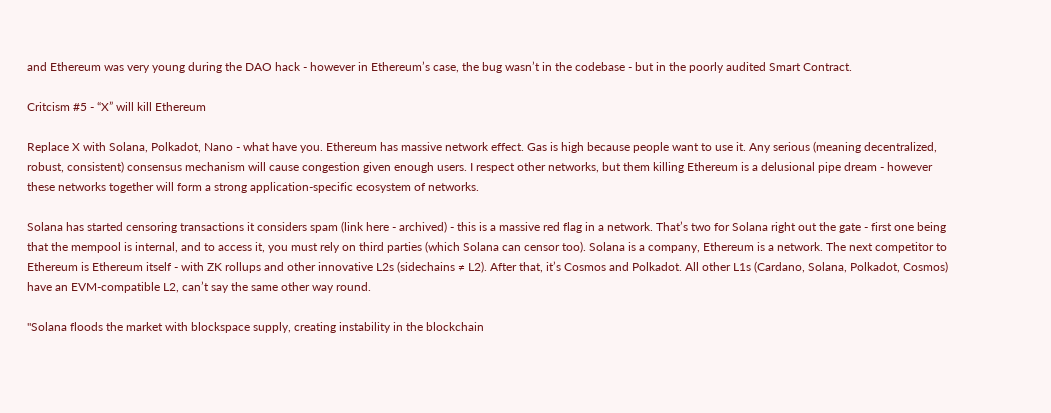and Ethereum was very young during the DAO hack - however in Ethereum’s case, the bug wasn’t in the codebase - but in the poorly audited Smart Contract.

Critcism #5 - “X” will kill Ethereum

Replace X with Solana, Polkadot, Nano - what have you. Ethereum has massive network effect. Gas is high because people want to use it. Any serious (meaning decentralized, robust, consistent) consensus mechanism will cause congestion given enough users. I respect other networks, but them killing Ethereum is a delusional pipe dream - however these networks together will form a strong application-specific ecosystem of networks.

Solana has started censoring transactions it considers spam (link here - archived) - this is a massive red flag in a network. That’s two for Solana right out the gate - first one being that the mempool is internal, and to access it, you must rely on third parties (which Solana can censor too). Solana is a company, Ethereum is a network. The next competitor to Ethereum is Ethereum itself - with ZK rollups and other innovative L2s (sidechains ≠ L2). After that, it’s Cosmos and Polkadot. All other L1s (Cardano, Solana, Polkadot, Cosmos) have an EVM-compatible L2, can’t say the same other way round.

"Solana floods the market with blockspace supply, creating instability in the blockchain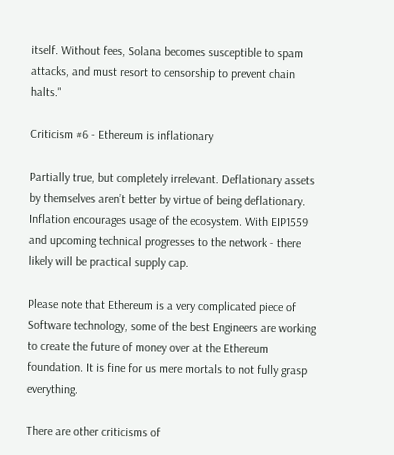itself. Without fees, Solana becomes susceptible to spam attacks, and must resort to censorship to prevent chain halts."

Criticism #6 - Ethereum is inflationary

Partially true, but completely irrelevant. Deflationary assets by themselves aren’t better by virtue of being deflationary. Inflation encourages usage of the ecosystem. With EIP1559 and upcoming technical progresses to the network - there likely will be practical supply cap.

Please note that Ethereum is a very complicated piece of Software technology, some of the best Engineers are working to create the future of money over at the Ethereum foundation. It is fine for us mere mortals to not fully grasp everything.

There are other criticisms of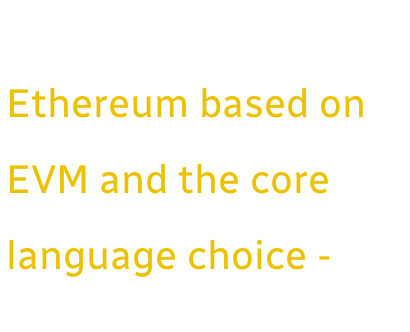Ethereum based on EVM and the core language choice -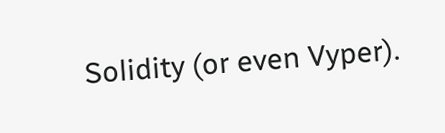Solidity (or even Vyper).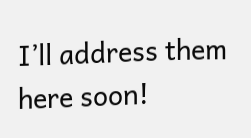I’ll address them here soon!